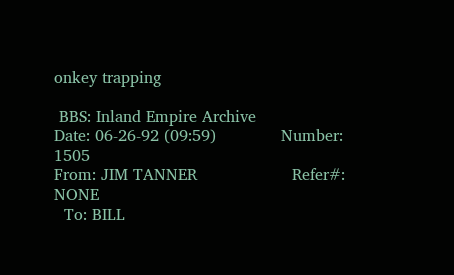onkey trapping

 BBS: Inland Empire Archive
Date: 06-26-92 (09:59)             Number: 1505
From: JIM TANNER                   Refer#: NONE
  To: BILL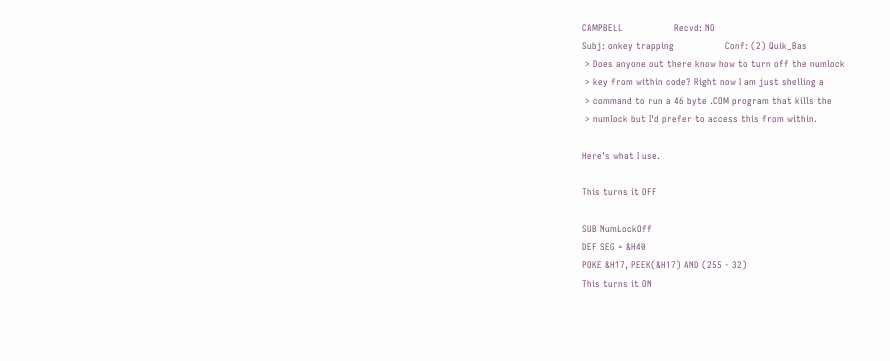CAMPBELL                 Recvd: NO
Subj: onkey trapping                 Conf: (2) Quik_Bas
 > Does anyone out there know how to turn off the numlock
 > key from within code? Right now I am just shelling a
 > command to run a 46 byte .COM program that kills the
 > numlock but I'd prefer to access this from within.

Here's what I use.

This turns it OFF

SUB NumLockOff
DEF SEG = &H40
POKE &H17, PEEK(&H17) AND (255 - 32)
This turns it ON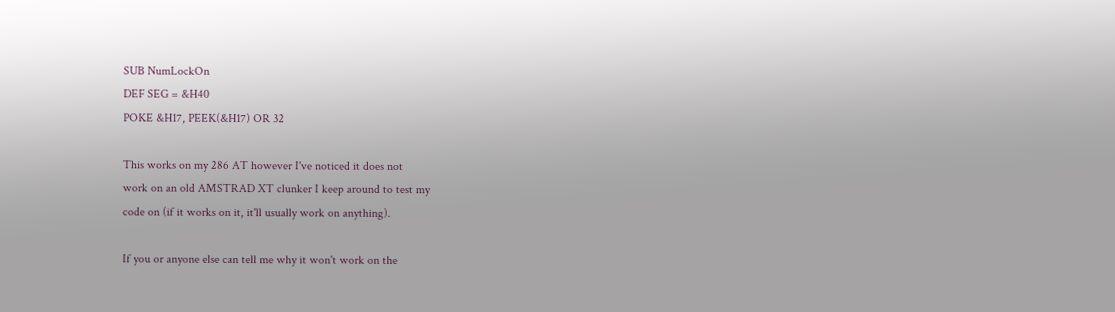SUB NumLockOn
DEF SEG = &H40
POKE &H17, PEEK(&H17) OR 32

This works on my 286 AT however I've noticed it does not
work on an old AMSTRAD XT clunker I keep around to test my
code on (if it works on it, it'll usually work on anything).

If you or anyone else can tell me why it won't work on the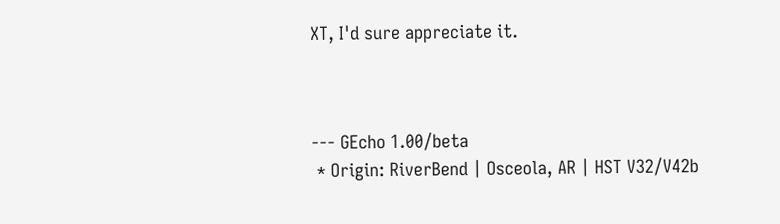XT, I'd sure appreciate it.



--- GEcho 1.00/beta
 * Origin: RiverBend | Osceola, AR | HST V32/V42b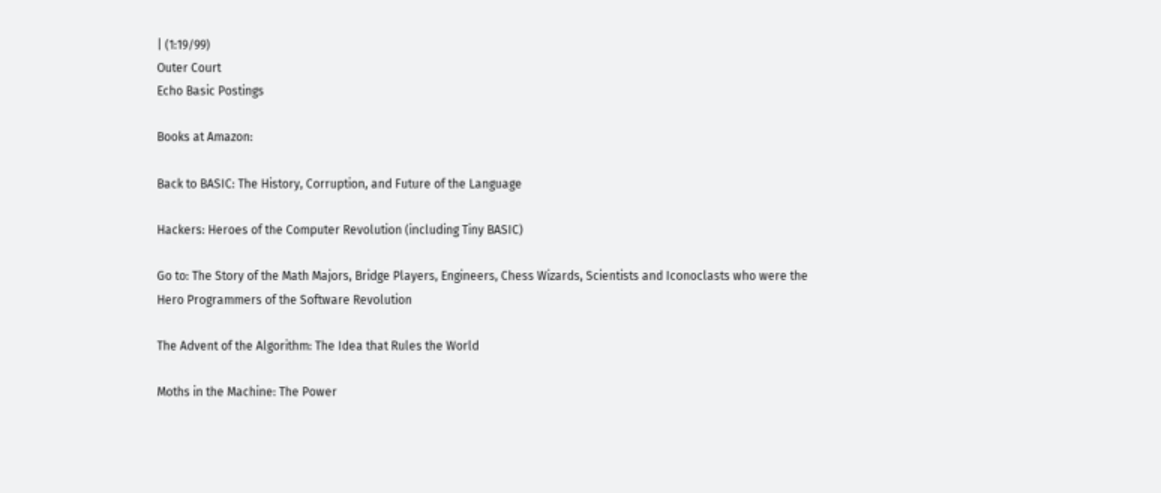| (1:19/99)
Outer Court
Echo Basic Postings

Books at Amazon:

Back to BASIC: The History, Corruption, and Future of the Language

Hackers: Heroes of the Computer Revolution (including Tiny BASIC)

Go to: The Story of the Math Majors, Bridge Players, Engineers, Chess Wizards, Scientists and Iconoclasts who were the Hero Programmers of the Software Revolution

The Advent of the Algorithm: The Idea that Rules the World

Moths in the Machine: The Power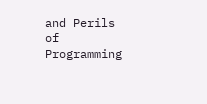and Perils of Programming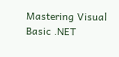Mastering Visual Basic .NET